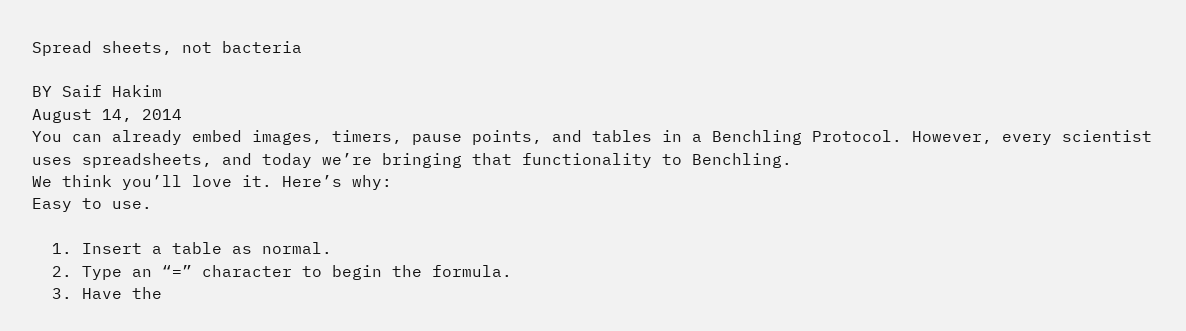Spread sheets, not bacteria

BY Saif Hakim
August 14, 2014
You can already embed images, timers, pause points, and tables in a Benchling Protocol. However, every scientist uses spreadsheets, and today we’re bringing that functionality to Benchling.
We think you’ll love it. Here’s why:
Easy to use.

  1. Insert a table as normal.
  2. Type an “=” character to begin the formula.
  3. Have the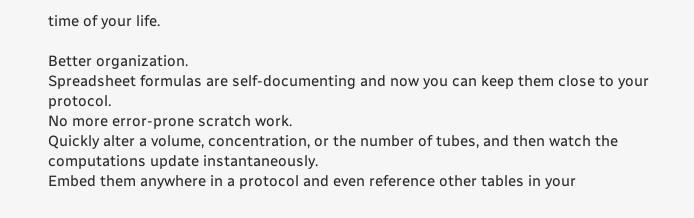time of your life.

Better organization.
Spreadsheet formulas are self-documenting and now you can keep them close to your protocol.
No more error-prone scratch work.
Quickly alter a volume, concentration, or the number of tubes, and then watch the computations update instantaneously.
Embed them anywhere in a protocol and even reference other tables in your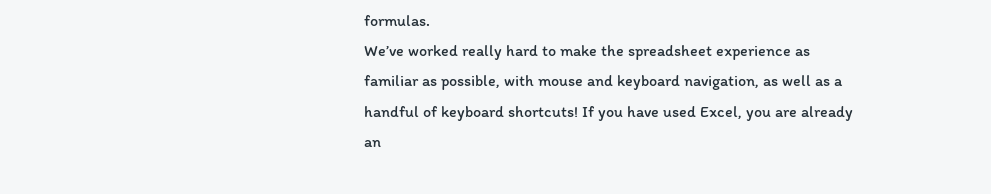formulas.
We’ve worked really hard to make the spreadsheet experience as familiar as possible, with mouse and keyboard navigation, as well as a handful of keyboard shortcuts! If you have used Excel, you are already an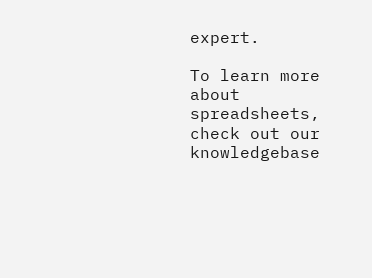expert.

To learn more about spreadsheets, check out our knowledgebase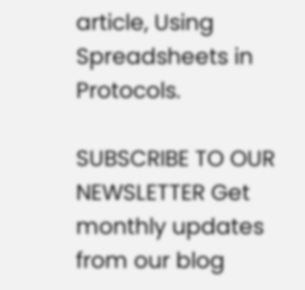article, Using Spreadsheets in Protocols.

SUBSCRIBE TO OUR NEWSLETTER Get monthly updates from our blog